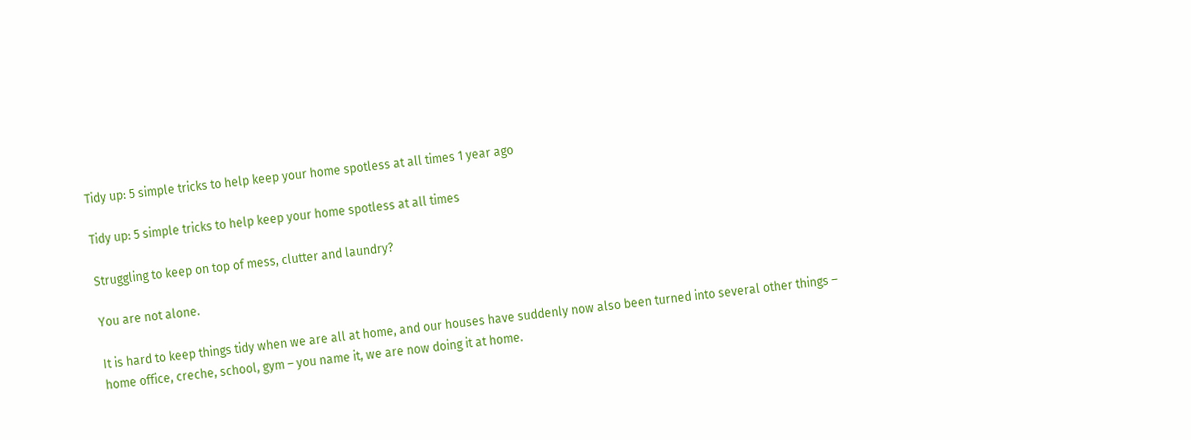Tidy up: 5 simple tricks to help keep your home spotless at all times 1 year ago

Tidy up: 5 simple tricks to help keep your home spotless at all times

Struggling to keep on top of mess, clutter and laundry?

You are not alone.

It is hard to keep things tidy when we are all at home, and our houses have suddenly now also been turned into several other things – home office, creche, school, gym – you name it, we are now doing it at home.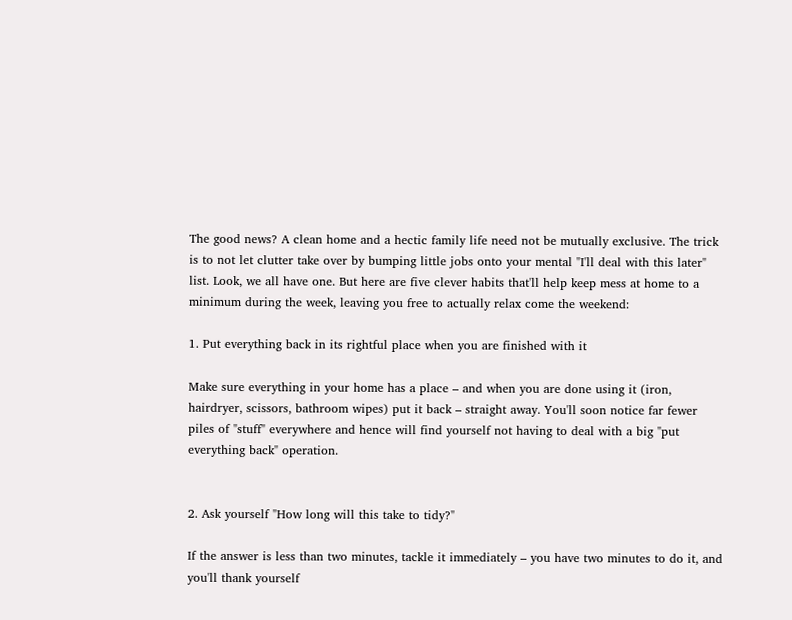The good news? A clean home and a hectic family life need not be mutually exclusive. The trick is to not let clutter take over by bumping little jobs onto your mental "I'll deal with this later" list. Look, we all have one. But here are five clever habits that'll help keep mess at home to a minimum during the week, leaving you free to actually relax come the weekend:

1. Put everything back in its rightful place when you are finished with it

Make sure everything in your home has a place – and when you are done using it (iron, hairdryer, scissors, bathroom wipes) put it back – straight away. You'll soon notice far fewer piles of "stuff" everywhere and hence will find yourself not having to deal with a big "put everything back" operation.


2. Ask yourself "How long will this take to tidy?"

If the answer is less than two minutes, tackle it immediately – you have two minutes to do it, and you'll thank yourself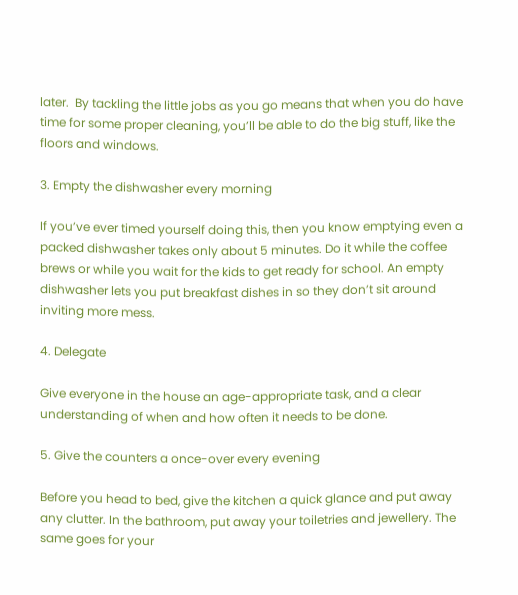later.  By tackling the little jobs as you go means that when you do have time for some proper cleaning, you’ll be able to do the big stuff, like the floors and windows.

3. Empty the dishwasher every morning

If you’ve ever timed yourself doing this, then you know emptying even a packed dishwasher takes only about 5 minutes. Do it while the coffee brews or while you wait for the kids to get ready for school. An empty dishwasher lets you put breakfast dishes in so they don’t sit around inviting more mess.

4. Delegate

Give everyone in the house an age-appropriate task, and a clear understanding of when and how often it needs to be done.

5. Give the counters a once-over every evening

Before you head to bed, give the kitchen a quick glance and put away any clutter. In the bathroom, put away your toiletries and jewellery. The same goes for your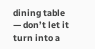dining table — don’t let it turn into a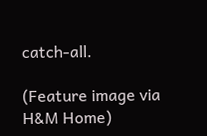catch-all.

(Feature image via H&M Home)